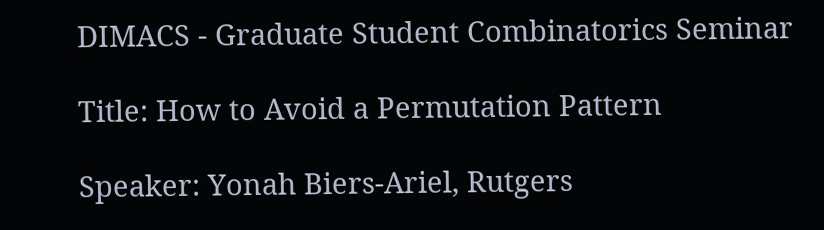DIMACS - Graduate Student Combinatorics Seminar

Title: How to Avoid a Permutation Pattern

Speaker: Yonah Biers-Ariel, Rutgers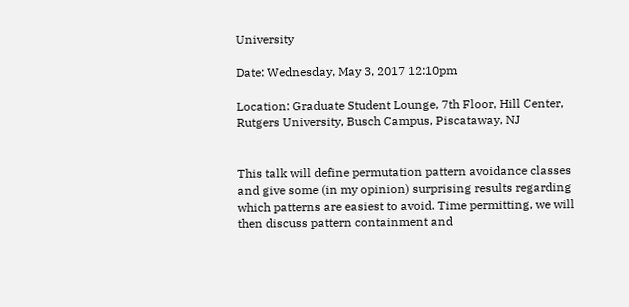University

Date: Wednesday, May 3, 2017 12:10pm

Location: Graduate Student Lounge, 7th Floor, Hill Center, Rutgers University, Busch Campus, Piscataway, NJ


This talk will define permutation pattern avoidance classes and give some (in my opinion) surprising results regarding which patterns are easiest to avoid. Time permitting, we will then discuss pattern containment and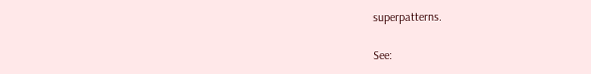superpatterns.

See: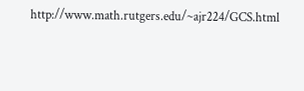http://www.math.rutgers.edu/~ajr224/GCS.html